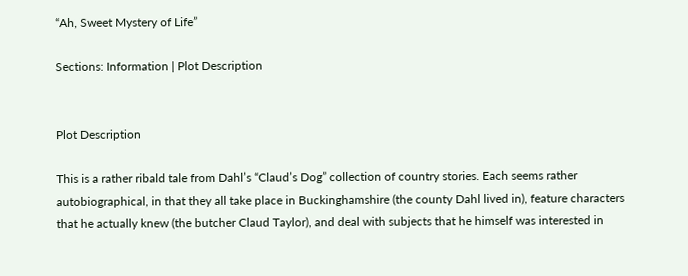“Ah, Sweet Mystery of Life”

Sections: Information | Plot Description


Plot Description

This is a rather ribald tale from Dahl’s “Claud’s Dog” collection of country stories. Each seems rather autobiographical, in that they all take place in Buckinghamshire (the county Dahl lived in), feature characters that he actually knew (the butcher Claud Taylor), and deal with subjects that he himself was interested in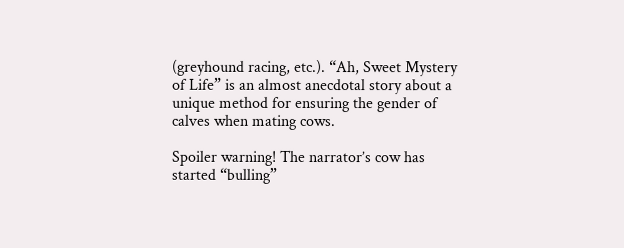(greyhound racing, etc.). “Ah, Sweet Mystery of Life” is an almost anecdotal story about a unique method for ensuring the gender of calves when mating cows.

Spoiler warning! The narrator’s cow has started “bulling”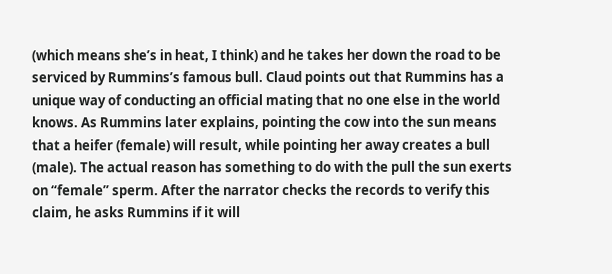(which means she’s in heat, I think) and he takes her down the road to be serviced by Rummins’s famous bull. Claud points out that Rummins has a unique way of conducting an official mating that no one else in the world knows. As Rummins later explains, pointing the cow into the sun means that a heifer (female) will result, while pointing her away creates a bull (male). The actual reason has something to do with the pull the sun exerts on “female” sperm. After the narrator checks the records to verify this claim, he asks Rummins if it will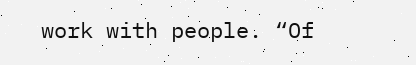work with people. “Of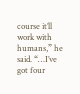course it’ll work with humans,” he said. “…I’ve got four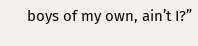boys of my own, ain’t I?”